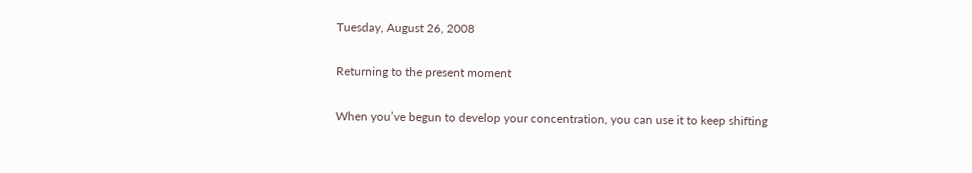Tuesday, August 26, 2008

Returning to the present moment

When you’ve begun to develop your concentration, you can use it to keep shifting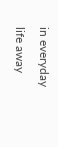in everyday life away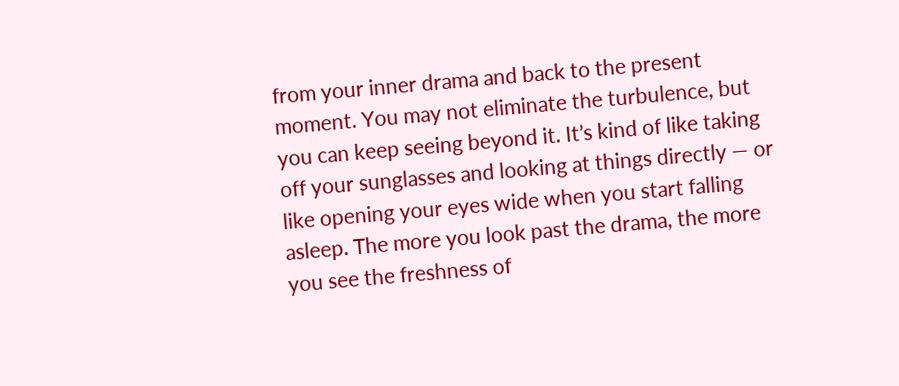from your inner drama and back to the present moment. You may not eliminate the turbulence, but you can keep seeing beyond it. It’s kind of like taking off your sunglasses and looking at things directly — or like opening your eyes wide when you start falling asleep. The more you look past the drama, the more you see the freshness of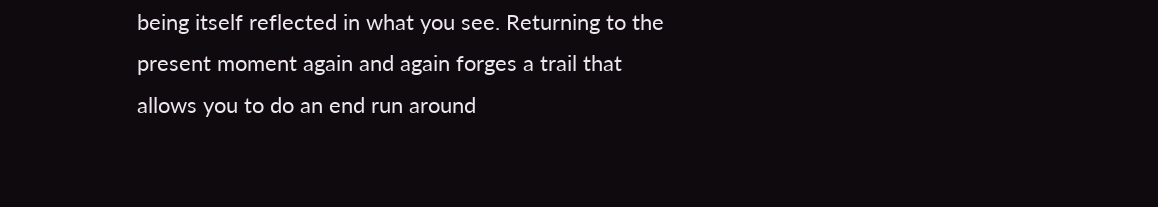being itself reflected in what you see. Returning to the present moment again and again forges a trail that allows you to do an end run around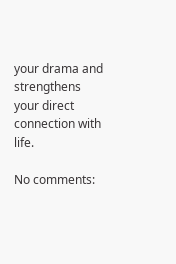your drama and strengthens your direct connection with life.

No comments: